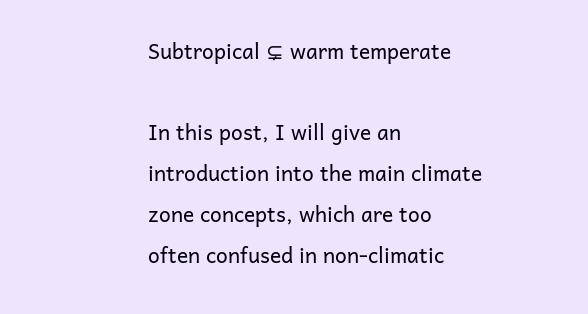Subtropical ⊊ warm temperate

In this post, I will give an introduction into the main climate zone concepts, which are too often confused in non-climatic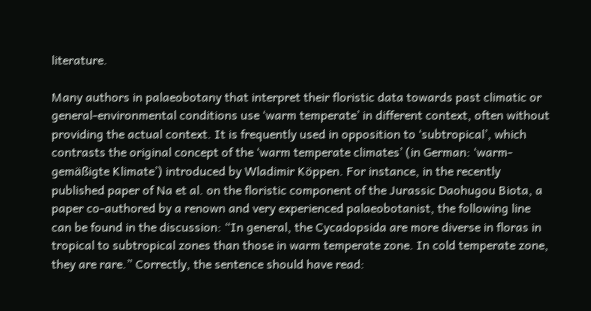literature.

Many authors in palaeobotany that interpret their floristic data towards past climatic or general-environmental conditions use ‘warm temperate’ in different context, often without providing the actual context. It is frequently used in opposition to ‘subtropical’, which contrasts the original concept of the ‘warm temperate climates’ (in German: ‘warm-gemäßigte Klimate’) introduced by Wladimir Köppen. For instance, in the recently published paper of Na et al. on the floristic component of the Jurassic Daohugou Biota, a paper co-authored by a renown and very experienced palaeobotanist, the following line can be found in the discussion: “In general, the Cycadopsida are more diverse in floras in tropical to subtropical zones than those in warm temperate zone. In cold temperate zone, they are rare.” Correctly, the sentence should have read: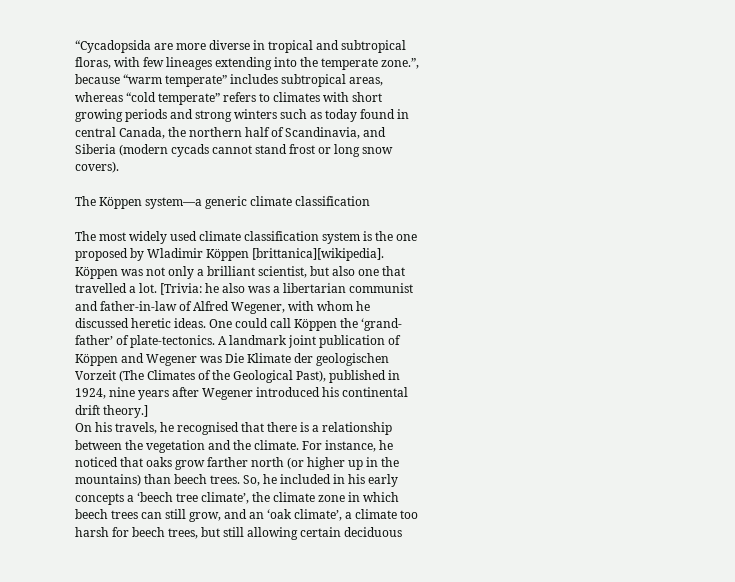“Cycadopsida are more diverse in tropical and subtropical floras, with few lineages extending into the temperate zone.”, because “warm temperate” includes subtropical areas, whereas “cold temperate” refers to climates with short growing periods and strong winters such as today found in central Canada, the northern half of Scandinavia, and Siberia (modern cycads cannot stand frost or long snow covers).

The Köppen system—a generic climate classification

The most widely used climate classification system is the one proposed by Wladimir Köppen [brittanica][wikipedia]. Köppen was not only a brilliant scientist, but also one that travelled a lot. [Trivia: he also was a libertarian communist and father-in-law of Alfred Wegener, with whom he discussed heretic ideas. One could call Köppen the ‘grand-father’ of plate-tectonics. A landmark joint publication of Köppen and Wegener was Die Klimate der geologischen Vorzeit (The Climates of the Geological Past), published in 1924, nine years after Wegener introduced his continental drift theory.]
On his travels, he recognised that there is a relationship between the vegetation and the climate. For instance, he noticed that oaks grow farther north (or higher up in the mountains) than beech trees. So, he included in his early concepts a ‘beech tree climate’, the climate zone in which beech trees can still grow, and an ‘oak climate’, a climate too harsh for beech trees, but still allowing certain deciduous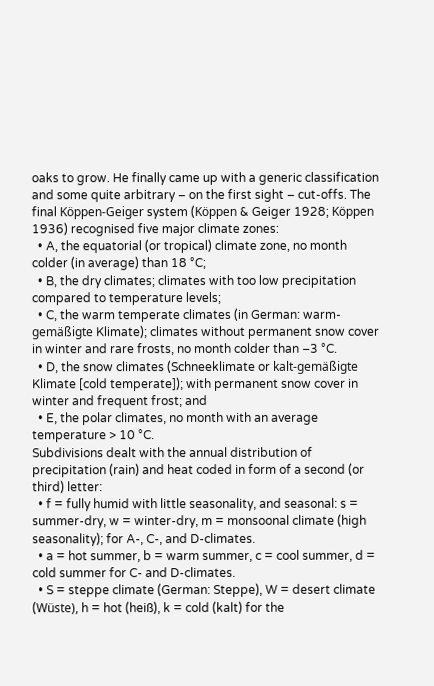oaks to grow. He finally came up with a generic classification and some quite arbitrary – on the first sight – cut-offs. The final Köppen-Geiger system (Köppen & Geiger 1928; Köppen 1936) recognised five major climate zones:
  • A, the equatorial (or tropical) climate zone, no month colder (in average) than 18 °C;
  • B, the dry climates; climates with too low precipitation compared to temperature levels;
  • C, the warm temperate climates (in German: warm-gemäßigte Klimate); climates without permanent snow cover in winter and rare frosts, no month colder than –3 °C.
  • D, the snow climates (Schneeklimate or kalt-gemäßigte Klimate [cold temperate]); with permanent snow cover in winter and frequent frost; and
  • E, the polar climates, no month with an average temperature > 10 °C.
Subdivisions dealt with the annual distribution of precipitation (rain) and heat coded in form of a second (or third) letter:
  • f = fully humid with little seasonality, and seasonal: s = summer-dry, w = winter-dry, m = monsoonal climate (high seasonality); for A-, C-, and D-climates.
  • a = hot summer, b = warm summer, c = cool summer, d = cold summer for C- and D-climates.
  • S = steppe climate (German: Steppe), W = desert climate (Wüste), h = hot (heiß), k = cold (kalt) for the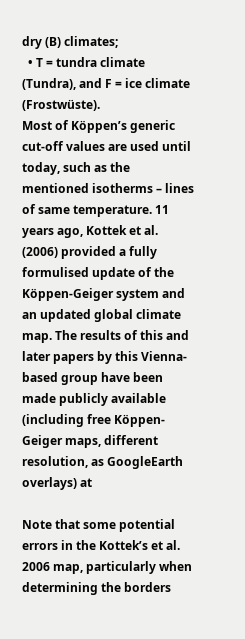dry (B) climates;
  • T = tundra climate (Tundra), and F = ice climate (Frostwüste).
Most of Köppen’s generic cut-off values are used until today, such as the mentioned isotherms – lines of same temperature. 11 years ago, Kottek et al. (2006) provided a fully formulised update of the Köppen-Geiger system and an updated global climate map. The results of this and later papers by this Vienna-based group have been made publicly available (including free Köppen-Geiger maps, different resolution, as GoogleEarth overlays) at

Note that some potential errors in the Kottek’s et al. 2006 map, particularly when determining the borders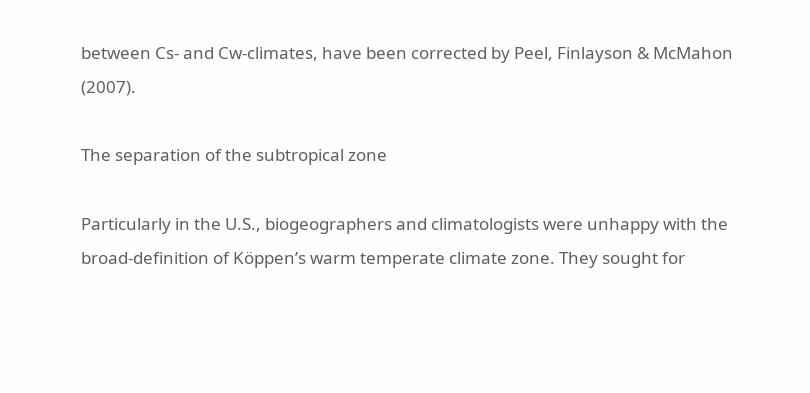between Cs- and Cw-climates, have been corrected by Peel, Finlayson & McMahon (2007).

The separation of the subtropical zone

Particularly in the U.S., biogeographers and climatologists were unhappy with the broad-definition of Köppen’s warm temperate climate zone. They sought for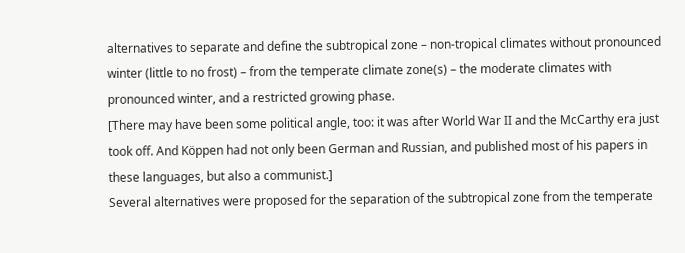alternatives to separate and define the subtropical zone – non-tropical climates without pronounced winter (little to no frost) – from the temperate climate zone(s) – the moderate climates with pronounced winter, and a restricted growing phase.
[There may have been some political angle, too: it was after World War II and the McCarthy era just took off. And Köppen had not only been German and Russian, and published most of his papers in these languages, but also a communist.]
Several alternatives were proposed for the separation of the subtropical zone from the temperate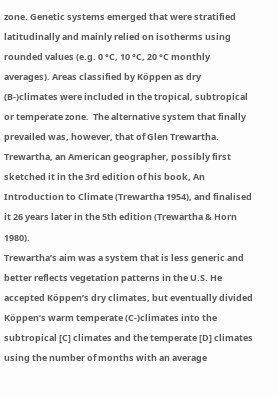zone. Genetic systems emerged that were stratified latitudinally and mainly relied on isotherms using rounded values (e.g. 0 °C, 10 °C, 20 °C monthly averages). Areas classified by Köppen as dry (B-)climates were included in the tropical, subtropical or temperate zone.  The alternative system that finally prevailed was, however, that of Glen Trewartha. Trewartha, an American geographer, possibly first sketched it in the 3rd edition of his book, An Introduction to Climate (Trewartha 1954), and finalised it 26 years later in the 5th edition (Trewartha & Horn 1980).
Trewartha’s aim was a system that is less generic and better reflects vegetation patterns in the U.S. He accepted Köppen’s dry climates, but eventually divided Köppen’s warm temperate (C-)climates into the subtropical [C] climates and the temperate [D] climates using the number of months with an average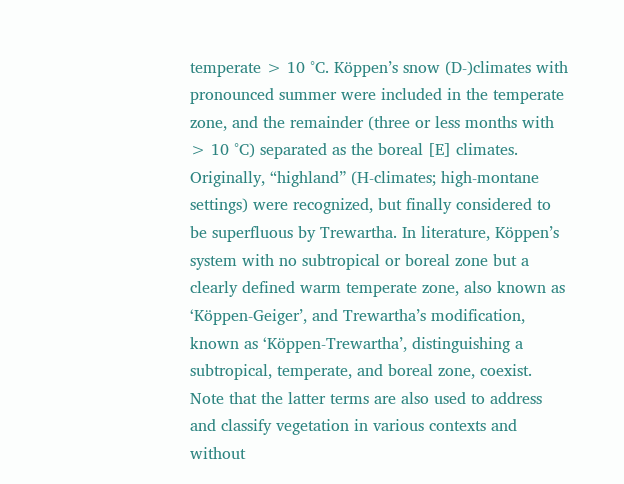temperate > 10 °C. Köppen’s snow (D-)climates with pronounced summer were included in the temperate zone, and the remainder (three or less months with > 10 °C) separated as the boreal [E] climates. Originally, “highland” (H-climates; high-montane settings) were recognized, but finally considered to be superfluous by Trewartha. In literature, Köppen’s system with no subtropical or boreal zone but a clearly defined warm temperate zone, also known as ‘Köppen-Geiger’, and Trewartha’s modification, known as ‘Köppen-Trewartha’, distinguishing a subtropical, temperate, and boreal zone, coexist. Note that the latter terms are also used to address and classify vegetation in various contexts and without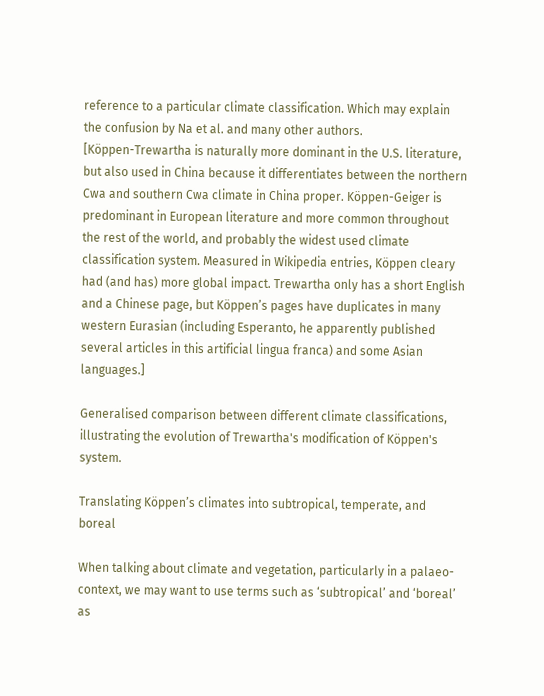reference to a particular climate classification. Which may explain the confusion by Na et al. and many other authors.
[Köppen-Trewartha is naturally more dominant in the U.S. literature, but also used in China because it differentiates between the northern Cwa and southern Cwa climate in China proper. Köppen-Geiger is predominant in European literature and more common throughout the rest of the world, and probably the widest used climate classification system. Measured in Wikipedia entries, Köppen cleary had (and has) more global impact. Trewartha only has a short English and a Chinese page, but Köppen’s pages have duplicates in many western Eurasian (including Esperanto, he apparently published several articles in this artificial lingua franca) and some Asian languages.]

Generalised comparison between different climate classifications, illustrating the evolution of Trewartha's modification of Köppen's system.

Translating Köppen’s climates into subtropical, temperate, and boreal

When talking about climate and vegetation, particularly in a palaeo-context, we may want to use terms such as ‘subtropical’ and ‘boreal’ as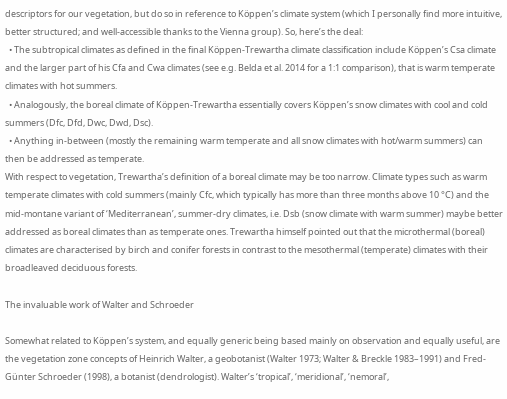descriptors for our vegetation, but do so in reference to Köppen’s climate system (which I personally find more intuitive, better structured; and well-accessible thanks to the Vienna group). So, here’s the deal:
  • The subtropical climates as defined in the final Köppen-Trewartha climate classification include Köppen’s Csa climate and the larger part of his Cfa and Cwa climates (see e.g. Belda et al. 2014 for a 1:1 comparison), that is warm temperate climates with hot summers.
  • Analogously, the boreal climate of Köppen-Trewartha essentially covers Köppen’s snow climates with cool and cold summers (Dfc, Dfd, Dwc, Dwd, Dsc).
  • Anything in-between (mostly the remaining warm temperate and all snow climates with hot/warm summers) can then be addressed as temperate.
With respect to vegetation, Trewartha’s definition of a boreal climate may be too narrow. Climate types such as warm temperate climates with cold summers (mainly Cfc, which typically has more than three months above 10 °C) and the mid-montane variant of ‘Mediterranean’, summer-dry climates, i.e. Dsb (snow climate with warm summer) maybe better addressed as boreal climates than as temperate ones. Trewartha himself pointed out that the microthermal (boreal) climates are characterised by birch and conifer forests in contrast to the mesothermal (temperate) climates with their broadleaved deciduous forests.

The invaluable work of Walter and Schroeder

Somewhat related to Köppen’s system, and equally generic being based mainly on observation and equally useful, are the vegetation zone concepts of Heinrich Walter, a geobotanist (Walter 1973; Walter & Breckle 1983–1991) and Fred-Günter Schroeder (1998), a botanist (dendrologist). Walter’s ‘tropical’, ‘meridional’, ‘nemoral’,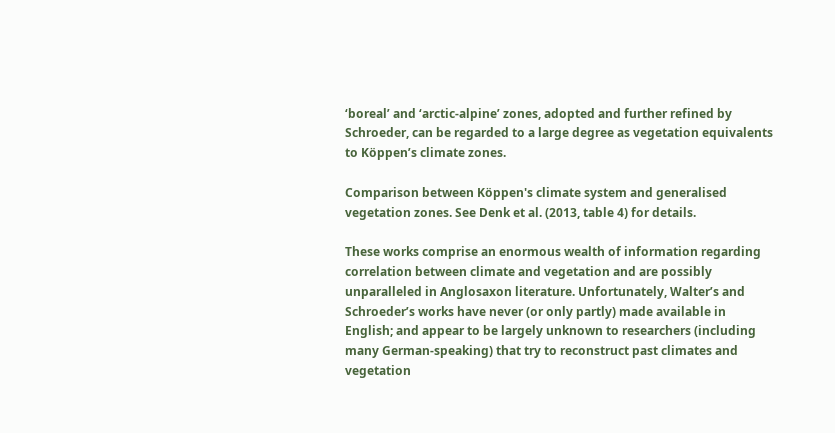‘boreal’ and ‘arctic-alpine’ zones, adopted and further refined by Schroeder, can be regarded to a large degree as vegetation equivalents to Köppen’s climate zones.

Comparison between Köppen's climate system and generalised vegetation zones. See Denk et al. (2013, table 4) for details.

These works comprise an enormous wealth of information regarding correlation between climate and vegetation and are possibly unparalleled in Anglosaxon literature. Unfortunately, Walter’s and Schroeder’s works have never (or only partly) made available in English; and appear to be largely unknown to researchers (including many German-speaking) that try to reconstruct past climates and vegetation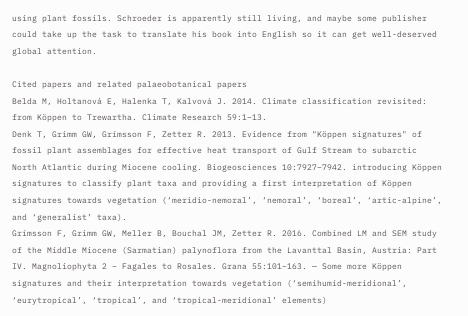using plant fossils. Schroeder is apparently still living, and maybe some publisher could take up the task to translate his book into English so it can get well-deserved global attention.

Cited papers and related palaeobotanical papers
Belda M, Holtanová E, Halenka T, Kalvová J. 2014. Climate classification revisited: from Köppen to Trewartha. Climate Research 59:1–13.
Denk T, Grimm GW, Grímsson F, Zetter R. 2013. Evidence from "Köppen signatures" of fossil plant assemblages for effective heat transport of Gulf Stream to subarctic North Atlantic during Miocene cooling. Biogeosciences 10:7927–7942. introducing Köppen signatures to classify plant taxa and providing a first interpretation of Köppen signatures towards vegetation (‘meridio-nemoral’, ‘nemoral’, ‘boreal’, ‘artic-alpine’, and ‘generalist’ taxa).
Grímsson F, Grimm GW, Meller B, Bouchal JM, Zetter R. 2016. Combined LM and SEM study of the Middle Miocene (Sarmatian) palynoflora from the Lavanttal Basin, Austria: Part IV. Magnoliophyta 2 – Fagales to Rosales. Grana 55:101–163. — Some more Köppen signatures and their interpretation towards vegetation (‘semihumid-meridional’, ‘eurytropical’, ‘tropical’, and ‘tropical-meridional’ elements)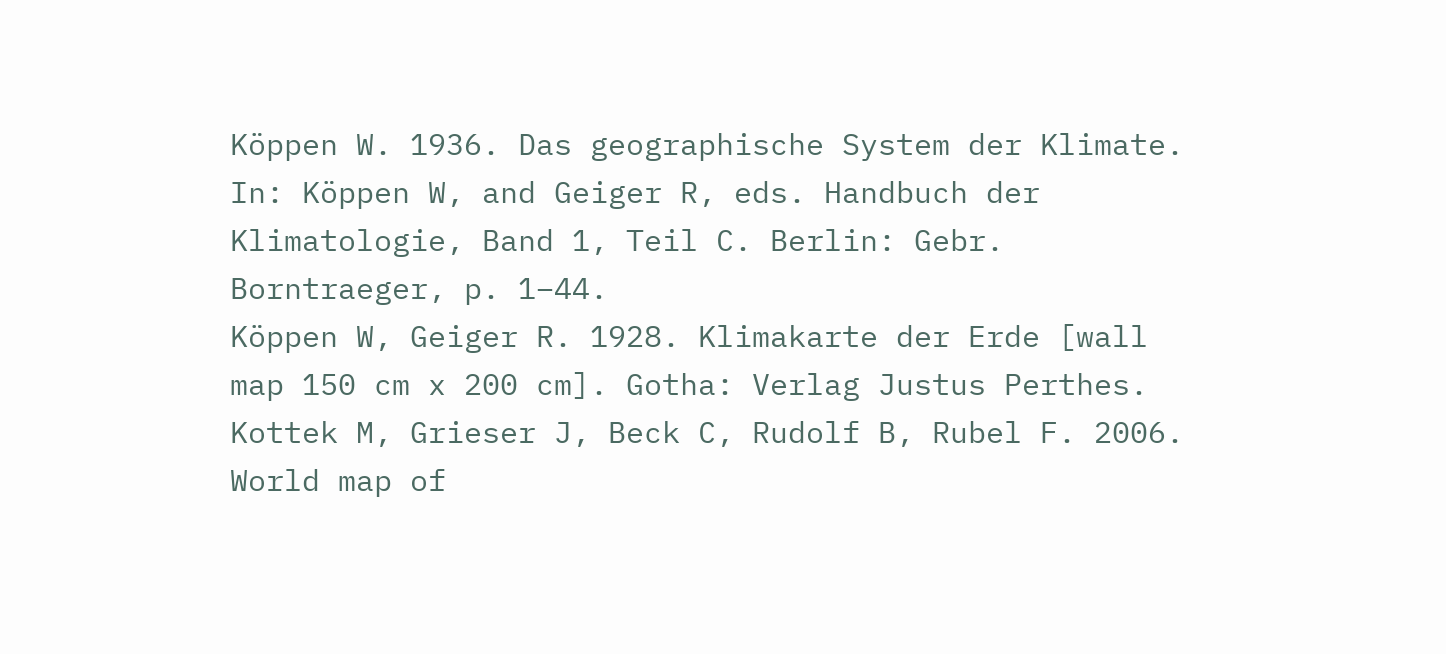Köppen W. 1936. Das geographische System der Klimate. In: Köppen W, and Geiger R, eds. Handbuch der Klimatologie, Band 1, Teil C. Berlin: Gebr. Borntraeger, p. 1–44.
Köppen W, Geiger R. 1928. Klimakarte der Erde [wall map 150 cm x 200 cm]. Gotha: Verlag Justus Perthes.
Kottek M, Grieser J, Beck C, Rudolf B, Rubel F. 2006. World map of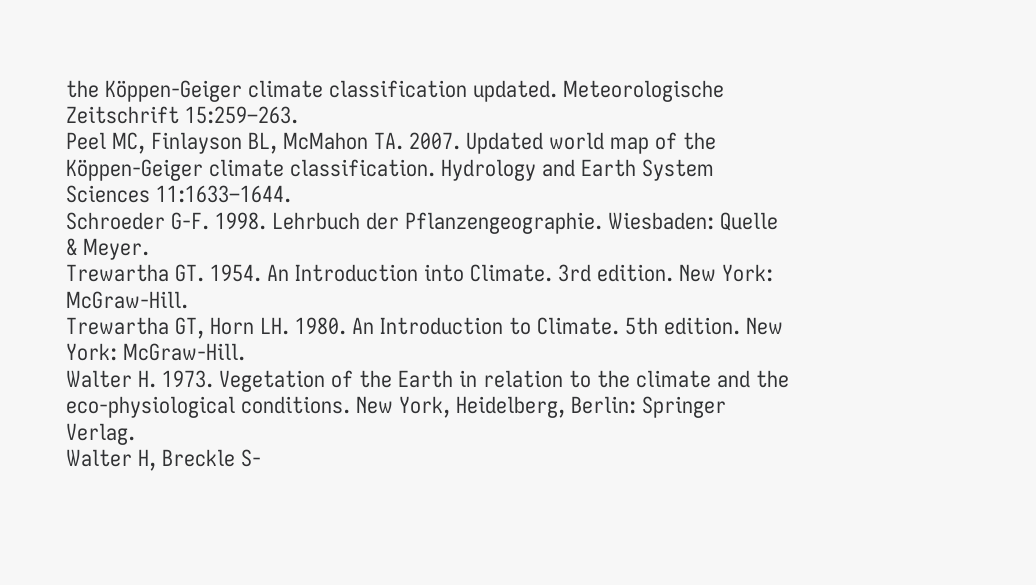the Köppen-Geiger climate classification updated. Meteorologische Zeitschrift 15:259–263.
Peel MC, Finlayson BL, McMahon TA. 2007. Updated world map of the Köppen-Geiger climate classification. Hydrology and Earth System Sciences 11:1633–1644.
Schroeder G-F. 1998. Lehrbuch der Pflanzengeographie. Wiesbaden: Quelle & Meyer.
Trewartha GT. 1954. An Introduction into Climate. 3rd edition. New York: McGraw-Hill.
Trewartha GT, Horn LH. 1980. An Introduction to Climate. 5th edition. New York: McGraw-Hill.
Walter H. 1973. Vegetation of the Earth in relation to the climate and the eco-physiological conditions. New York, Heidelberg, Berlin: Springer Verlag.
Walter H, Breckle S-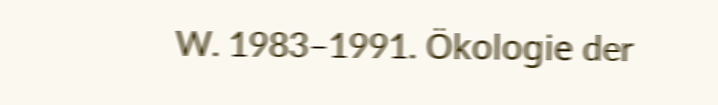W. 1983–1991. Ökologie der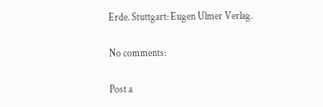Erde. Stuttgart: Eugen Ulmer Verlag.

No comments:

Post a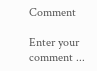Comment

Enter your comment ...